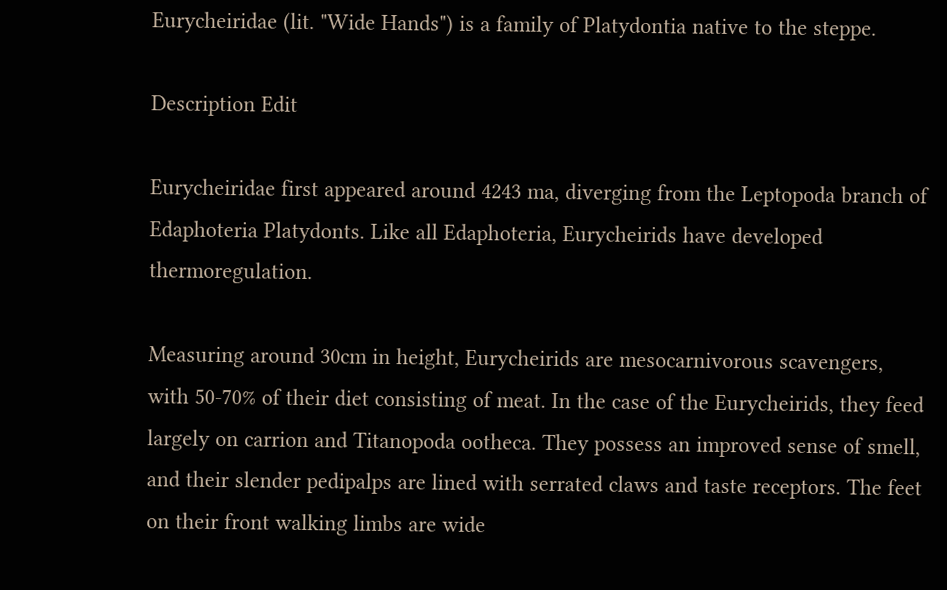Eurycheiridae (lit. "Wide Hands") is a family of Platydontia native to the steppe.

Description Edit

Eurycheiridae first appeared around 4243 ma, diverging from the Leptopoda branch of Edaphoteria Platydonts. Like all Edaphoteria, Eurycheirids have developed thermoregulation.

Measuring around 30cm in height, Eurycheirids are mesocarnivorous scavengers, with 50-70% of their diet consisting of meat. In the case of the Eurycheirids, they feed largely on carrion and Titanopoda ootheca. They possess an improved sense of smell, and their slender pedipalps are lined with serrated claws and taste receptors. The feet on their front walking limbs are wide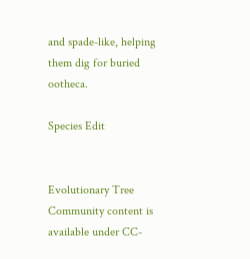and spade-like, helping them dig for buried ootheca.

Species Edit


Evolutionary Tree
Community content is available under CC-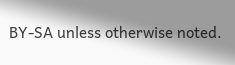BY-SA unless otherwise noted.